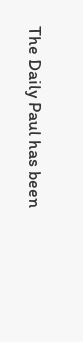The Daily Paul has been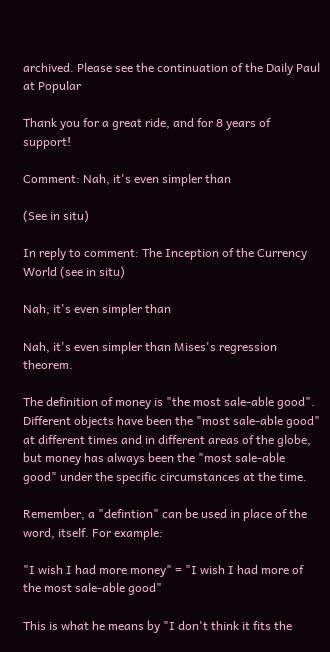archived. Please see the continuation of the Daily Paul at Popular

Thank you for a great ride, and for 8 years of support!

Comment: Nah, it's even simpler than

(See in situ)

In reply to comment: The Inception of the Currency World (see in situ)

Nah, it's even simpler than

Nah, it's even simpler than Mises's regression theorem.

The definition of money is "the most sale-able good". Different objects have been the "most sale-able good" at different times and in different areas of the globe, but money has always been the "most sale-able good" under the specific circumstances at the time.

Remember, a "defintion" can be used in place of the word, itself. For example:

"I wish I had more money" = "I wish I had more of the most sale-able good"

This is what he means by "I don't think it fits the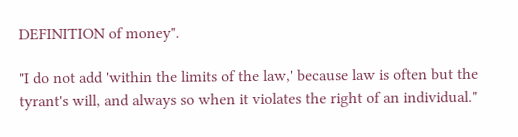DEFINITION of money".

"I do not add 'within the limits of the law,' because law is often but the tyrant's will, and always so when it violates the right of an individual."